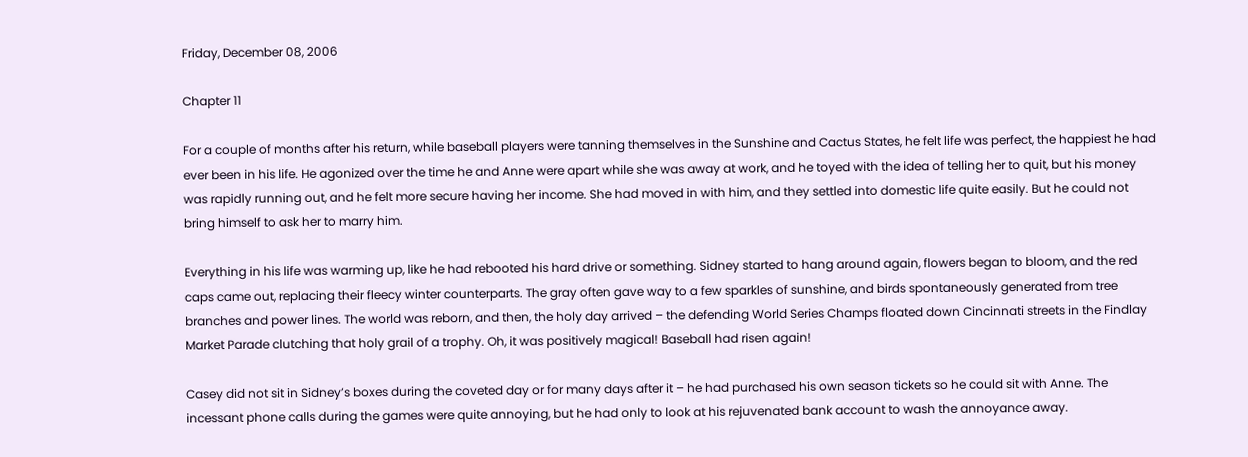Friday, December 08, 2006

Chapter 11

For a couple of months after his return, while baseball players were tanning themselves in the Sunshine and Cactus States, he felt life was perfect, the happiest he had ever been in his life. He agonized over the time he and Anne were apart while she was away at work, and he toyed with the idea of telling her to quit, but his money was rapidly running out, and he felt more secure having her income. She had moved in with him, and they settled into domestic life quite easily. But he could not bring himself to ask her to marry him.

Everything in his life was warming up, like he had rebooted his hard drive or something. Sidney started to hang around again, flowers began to bloom, and the red caps came out, replacing their fleecy winter counterparts. The gray often gave way to a few sparkles of sunshine, and birds spontaneously generated from tree branches and power lines. The world was reborn, and then, the holy day arrived – the defending World Series Champs floated down Cincinnati streets in the Findlay Market Parade clutching that holy grail of a trophy. Oh, it was positively magical! Baseball had risen again!

Casey did not sit in Sidney’s boxes during the coveted day or for many days after it – he had purchased his own season tickets so he could sit with Anne. The incessant phone calls during the games were quite annoying, but he had only to look at his rejuvenated bank account to wash the annoyance away.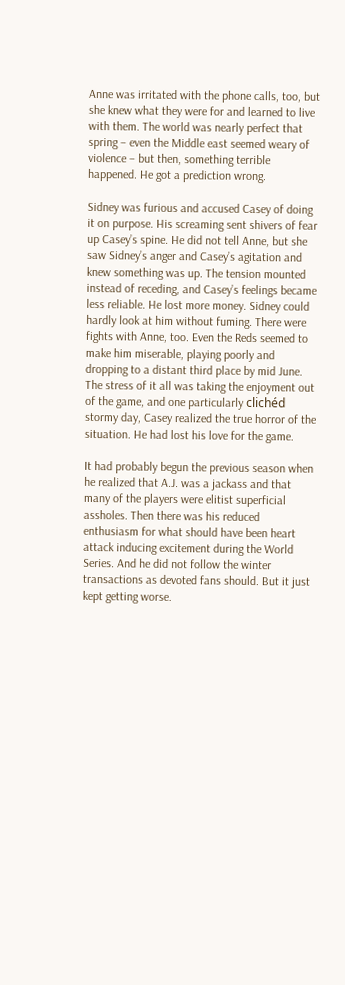Anne was irritated with the phone calls, too, but she knew what they were for and learned to live with them. The world was nearly perfect that spring – even the Middle east seemed weary of violence – but then, something terrible happened. He got a prediction wrong.

Sidney was furious and accused Casey of doing it on purpose. His screaming sent shivers of fear up Casey’s spine. He did not tell Anne, but she saw Sidney’s anger and Casey’s agitation and knew something was up. The tension mounted instead of receding, and Casey’s feelings became less reliable. He lost more money. Sidney could hardly look at him without fuming. There were fights with Anne, too. Even the Reds seemed to make him miserable, playing poorly and dropping to a distant third place by mid June. The stress of it all was taking the enjoyment out of the game, and one particularly clichéd stormy day, Casey realized the true horror of the situation. He had lost his love for the game.

It had probably begun the previous season when he realized that A.J. was a jackass and that many of the players were elitist superficial assholes. Then there was his reduced enthusiasm for what should have been heart attack inducing excitement during the World Series. And he did not follow the winter transactions as devoted fans should. But it just kept getting worse.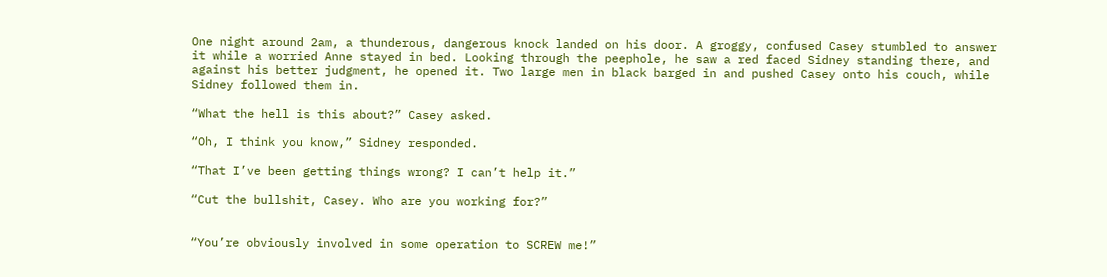One night around 2am, a thunderous, dangerous knock landed on his door. A groggy, confused Casey stumbled to answer it while a worried Anne stayed in bed. Looking through the peephole, he saw a red faced Sidney standing there, and against his better judgment, he opened it. Two large men in black barged in and pushed Casey onto his couch, while Sidney followed them in.

“What the hell is this about?” Casey asked.

“Oh, I think you know,” Sidney responded.

“That I’ve been getting things wrong? I can’t help it.”

“Cut the bullshit, Casey. Who are you working for?”


“You’re obviously involved in some operation to SCREW me!”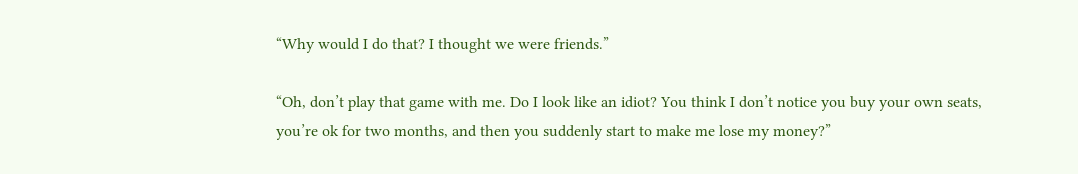“Why would I do that? I thought we were friends.”

“Oh, don’t play that game with me. Do I look like an idiot? You think I don’t notice you buy your own seats, you’re ok for two months, and then you suddenly start to make me lose my money?”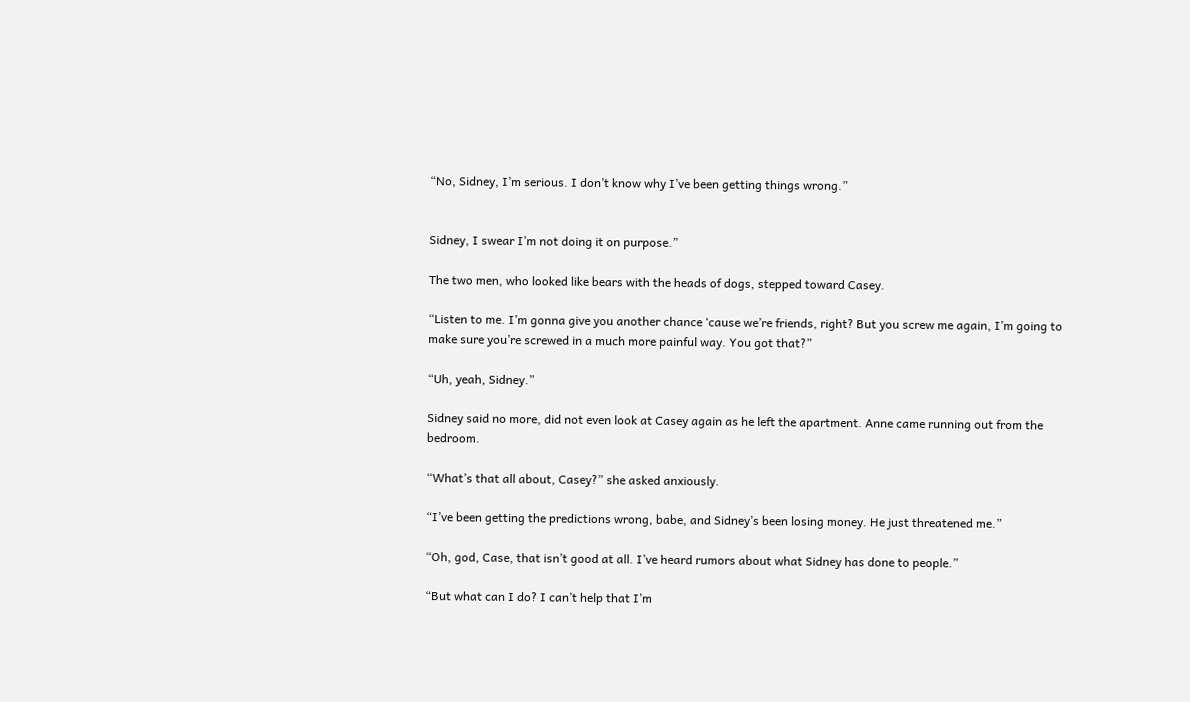“No, Sidney, I’m serious. I don’t know why I’ve been getting things wrong.”


Sidney, I swear I’m not doing it on purpose.”

The two men, who looked like bears with the heads of dogs, stepped toward Casey.

“Listen to me. I’m gonna give you another chance ‘cause we’re friends, right? But you screw me again, I’m going to make sure you’re screwed in a much more painful way. You got that?”

“Uh, yeah, Sidney.”

Sidney said no more, did not even look at Casey again as he left the apartment. Anne came running out from the bedroom.

“What’s that all about, Casey?” she asked anxiously.

“I’ve been getting the predictions wrong, babe, and Sidney’s been losing money. He just threatened me.”

“Oh, god, Case, that isn’t good at all. I’ve heard rumors about what Sidney has done to people.”

“But what can I do? I can’t help that I’m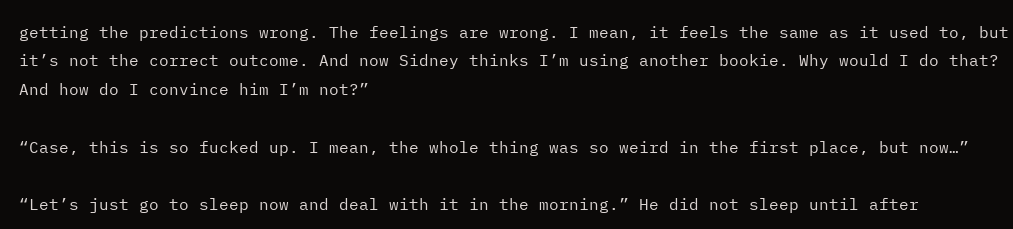getting the predictions wrong. The feelings are wrong. I mean, it feels the same as it used to, but it’s not the correct outcome. And now Sidney thinks I’m using another bookie. Why would I do that? And how do I convince him I’m not?”

“Case, this is so fucked up. I mean, the whole thing was so weird in the first place, but now…”

“Let’s just go to sleep now and deal with it in the morning.” He did not sleep until after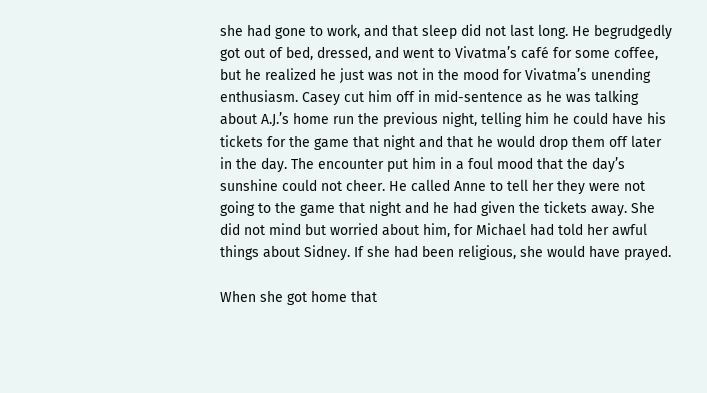she had gone to work, and that sleep did not last long. He begrudgedly got out of bed, dressed, and went to Vivatma’s café for some coffee, but he realized he just was not in the mood for Vivatma’s unending enthusiasm. Casey cut him off in mid-sentence as he was talking about A.J.’s home run the previous night, telling him he could have his tickets for the game that night and that he would drop them off later in the day. The encounter put him in a foul mood that the day’s sunshine could not cheer. He called Anne to tell her they were not going to the game that night and he had given the tickets away. She did not mind but worried about him, for Michael had told her awful things about Sidney. If she had been religious, she would have prayed.

When she got home that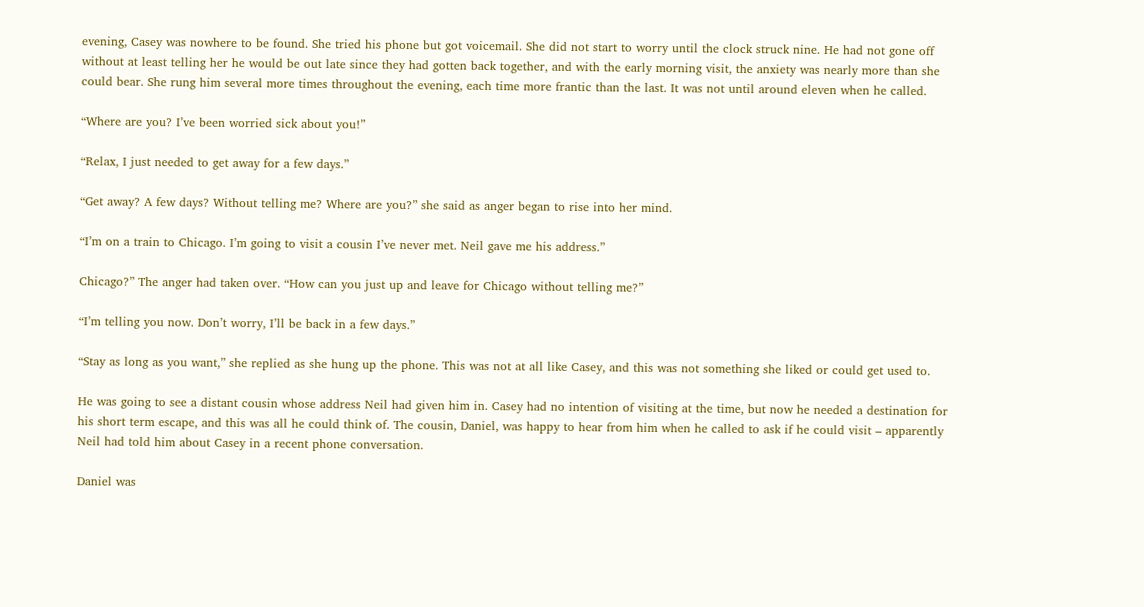evening, Casey was nowhere to be found. She tried his phone but got voicemail. She did not start to worry until the clock struck nine. He had not gone off without at least telling her he would be out late since they had gotten back together, and with the early morning visit, the anxiety was nearly more than she could bear. She rung him several more times throughout the evening, each time more frantic than the last. It was not until around eleven when he called.

“Where are you? I’ve been worried sick about you!”

“Relax, I just needed to get away for a few days.”

“Get away? A few days? Without telling me? Where are you?” she said as anger began to rise into her mind.

“I’m on a train to Chicago. I’m going to visit a cousin I’ve never met. Neil gave me his address.”

Chicago?” The anger had taken over. “How can you just up and leave for Chicago without telling me?”

“I’m telling you now. Don’t worry, I’ll be back in a few days.”

“Stay as long as you want,” she replied as she hung up the phone. This was not at all like Casey, and this was not something she liked or could get used to.

He was going to see a distant cousin whose address Neil had given him in. Casey had no intention of visiting at the time, but now he needed a destination for his short term escape, and this was all he could think of. The cousin, Daniel, was happy to hear from him when he called to ask if he could visit – apparently Neil had told him about Casey in a recent phone conversation.

Daniel was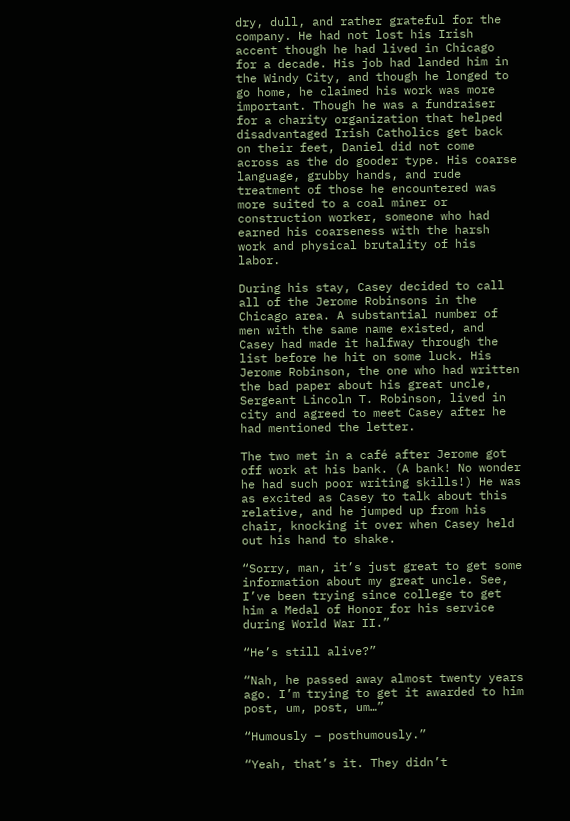dry, dull, and rather grateful for the company. He had not lost his Irish accent though he had lived in Chicago for a decade. His job had landed him in the Windy City, and though he longed to go home, he claimed his work was more important. Though he was a fundraiser for a charity organization that helped disadvantaged Irish Catholics get back on their feet, Daniel did not come across as the do gooder type. His coarse language, grubby hands, and rude treatment of those he encountered was more suited to a coal miner or construction worker, someone who had earned his coarseness with the harsh work and physical brutality of his labor.

During his stay, Casey decided to call all of the Jerome Robinsons in the Chicago area. A substantial number of men with the same name existed, and Casey had made it halfway through the list before he hit on some luck. His Jerome Robinson, the one who had written the bad paper about his great uncle, Sergeant Lincoln T. Robinson, lived in city and agreed to meet Casey after he had mentioned the letter.

The two met in a café after Jerome got off work at his bank. (A bank! No wonder he had such poor writing skills!) He was as excited as Casey to talk about this relative, and he jumped up from his chair, knocking it over when Casey held out his hand to shake.

“Sorry, man, it’s just great to get some information about my great uncle. See, I’ve been trying since college to get him a Medal of Honor for his service during World War II.”

“He’s still alive?”

“Nah, he passed away almost twenty years ago. I’m trying to get it awarded to him post, um, post, um…”

“Humously – posthumously.”

“Yeah, that’s it. They didn’t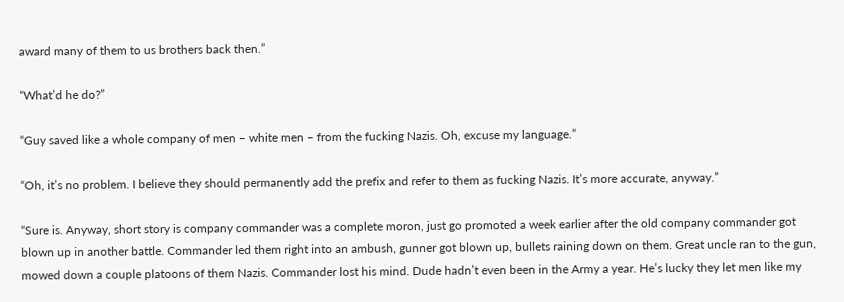award many of them to us brothers back then.”

“What’d he do?”

“Guy saved like a whole company of men – white men – from the fucking Nazis. Oh, excuse my language.”

“Oh, it’s no problem. I believe they should permanently add the prefix and refer to them as fucking Nazis. It’s more accurate, anyway.”

“Sure is. Anyway, short story is company commander was a complete moron, just go promoted a week earlier after the old company commander got blown up in another battle. Commander led them right into an ambush, gunner got blown up, bullets raining down on them. Great uncle ran to the gun, mowed down a couple platoons of them Nazis. Commander lost his mind. Dude hadn’t even been in the Army a year. He’s lucky they let men like my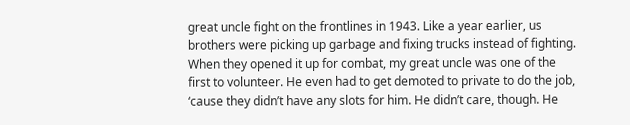great uncle fight on the frontlines in 1943. Like a year earlier, us brothers were picking up garbage and fixing trucks instead of fighting. When they opened it up for combat, my great uncle was one of the first to volunteer. He even had to get demoted to private to do the job, ‘cause they didn’t have any slots for him. He didn’t care, though. He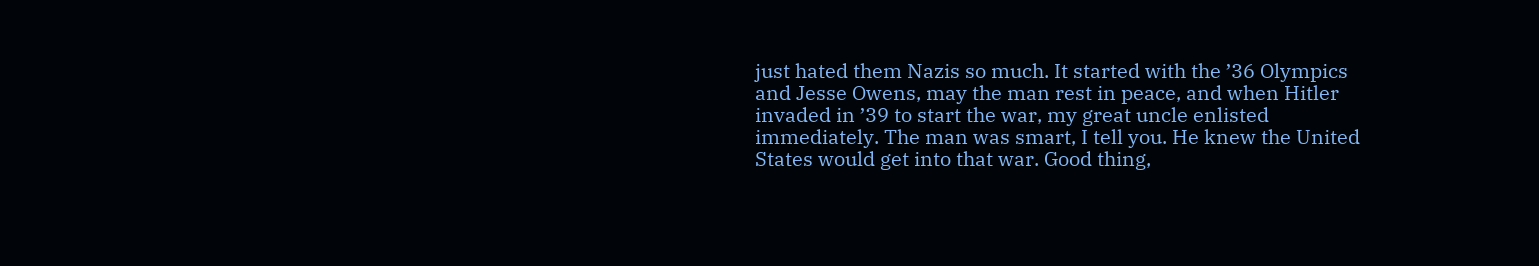just hated them Nazis so much. It started with the ’36 Olympics and Jesse Owens, may the man rest in peace, and when Hitler invaded in ’39 to start the war, my great uncle enlisted immediately. The man was smart, I tell you. He knew the United States would get into that war. Good thing,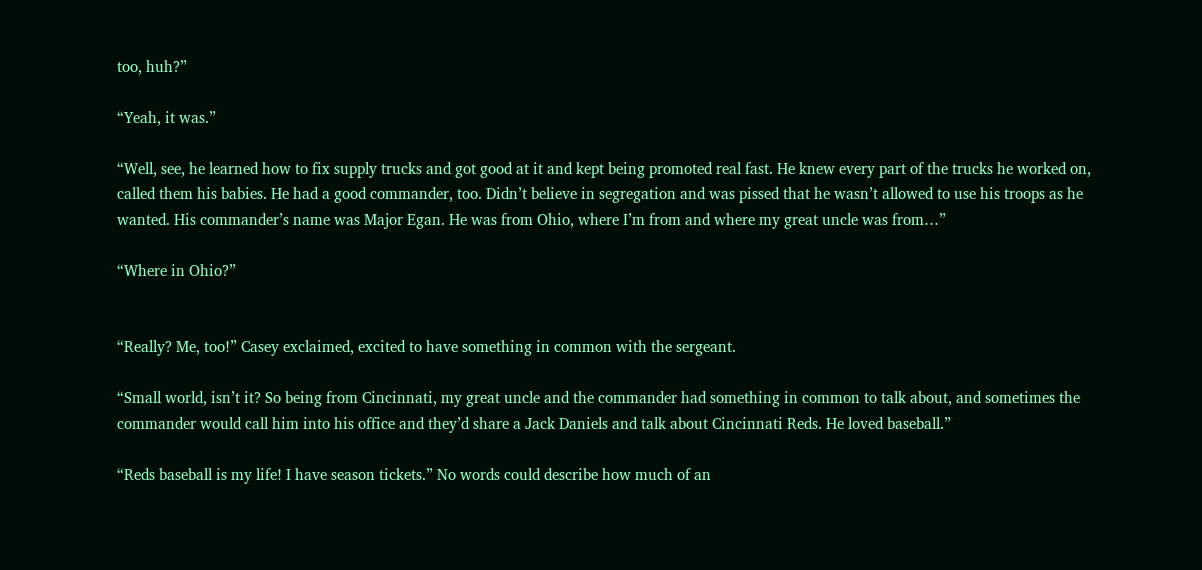too, huh?”

“Yeah, it was.”

“Well, see, he learned how to fix supply trucks and got good at it and kept being promoted real fast. He knew every part of the trucks he worked on, called them his babies. He had a good commander, too. Didn’t believe in segregation and was pissed that he wasn’t allowed to use his troops as he wanted. His commander’s name was Major Egan. He was from Ohio, where I’m from and where my great uncle was from…”

“Where in Ohio?”


“Really? Me, too!” Casey exclaimed, excited to have something in common with the sergeant.

“Small world, isn’t it? So being from Cincinnati, my great uncle and the commander had something in common to talk about, and sometimes the commander would call him into his office and they’d share a Jack Daniels and talk about Cincinnati Reds. He loved baseball.”

“Reds baseball is my life! I have season tickets.” No words could describe how much of an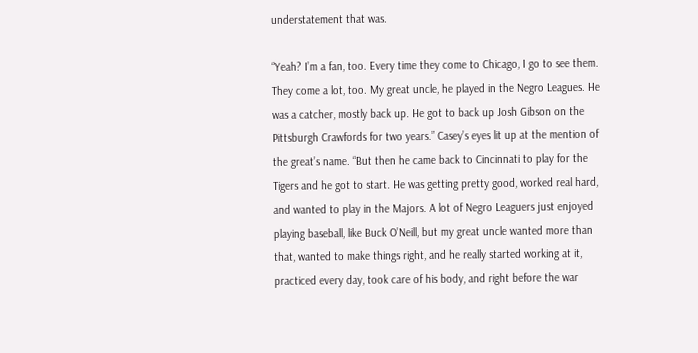understatement that was.

“Yeah? I’m a fan, too. Every time they come to Chicago, I go to see them. They come a lot, too. My great uncle, he played in the Negro Leagues. He was a catcher, mostly back up. He got to back up Josh Gibson on the Pittsburgh Crawfords for two years.” Casey’s eyes lit up at the mention of the great’s name. “But then he came back to Cincinnati to play for the Tigers and he got to start. He was getting pretty good, worked real hard, and wanted to play in the Majors. A lot of Negro Leaguers just enjoyed playing baseball, like Buck O’Neill, but my great uncle wanted more than that, wanted to make things right, and he really started working at it, practiced every day, took care of his body, and right before the war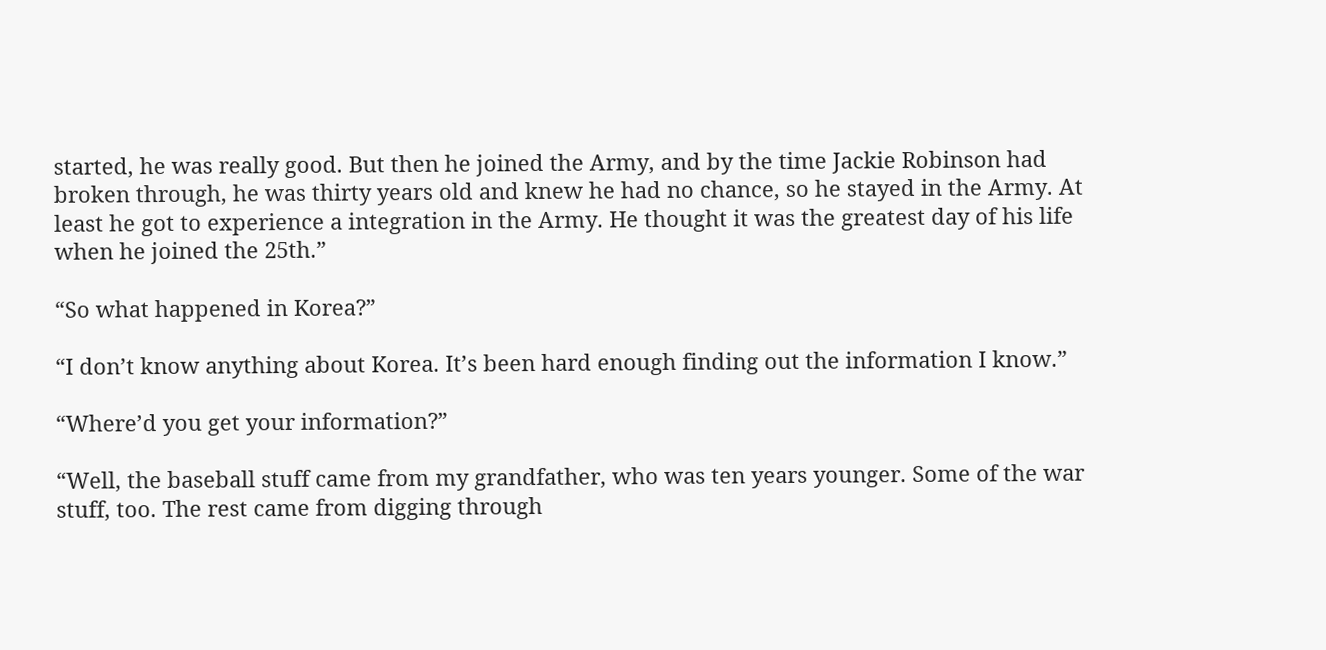started, he was really good. But then he joined the Army, and by the time Jackie Robinson had broken through, he was thirty years old and knew he had no chance, so he stayed in the Army. At least he got to experience a integration in the Army. He thought it was the greatest day of his life when he joined the 25th.”

“So what happened in Korea?”

“I don’t know anything about Korea. It’s been hard enough finding out the information I know.”

“Where’d you get your information?”

“Well, the baseball stuff came from my grandfather, who was ten years younger. Some of the war stuff, too. The rest came from digging through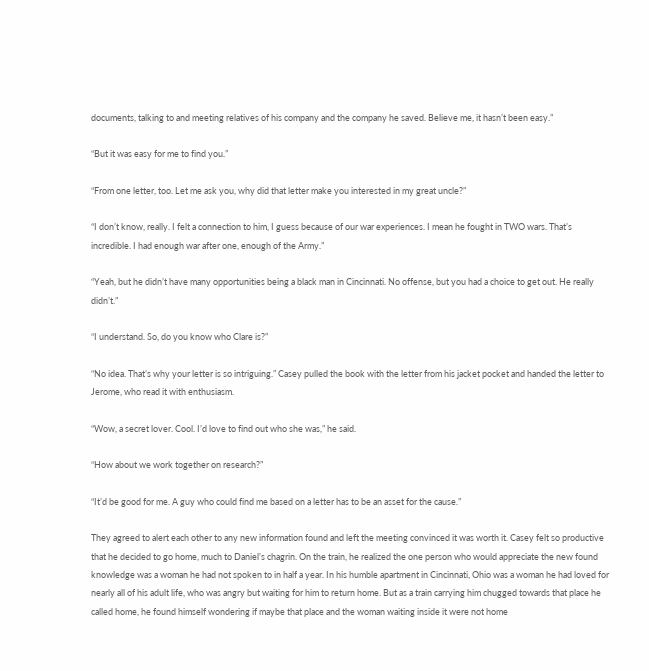documents, talking to and meeting relatives of his company and the company he saved. Believe me, it hasn’t been easy.”

“But it was easy for me to find you.”

“From one letter, too. Let me ask you, why did that letter make you interested in my great uncle?”

“I don’t know, really. I felt a connection to him, I guess because of our war experiences. I mean he fought in TWO wars. That’s incredible. I had enough war after one, enough of the Army.”

“Yeah, but he didn’t have many opportunities being a black man in Cincinnati. No offense, but you had a choice to get out. He really didn’t.”

“I understand. So, do you know who Clare is?”

“No idea. That’s why your letter is so intriguing.” Casey pulled the book with the letter from his jacket pocket and handed the letter to Jerome, who read it with enthusiasm.

“Wow, a secret lover. Cool. I’d love to find out who she was,” he said.

“How about we work together on research?”

“It’d be good for me. A guy who could find me based on a letter has to be an asset for the cause.”

They agreed to alert each other to any new information found and left the meeting convinced it was worth it. Casey felt so productive that he decided to go home, much to Daniel’s chagrin. On the train, he realized the one person who would appreciate the new found knowledge was a woman he had not spoken to in half a year. In his humble apartment in Cincinnati, Ohio was a woman he had loved for nearly all of his adult life, who was angry but waiting for him to return home. But as a train carrying him chugged towards that place he called home, he found himself wondering if maybe that place and the woman waiting inside it were not home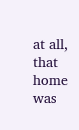at all, that home was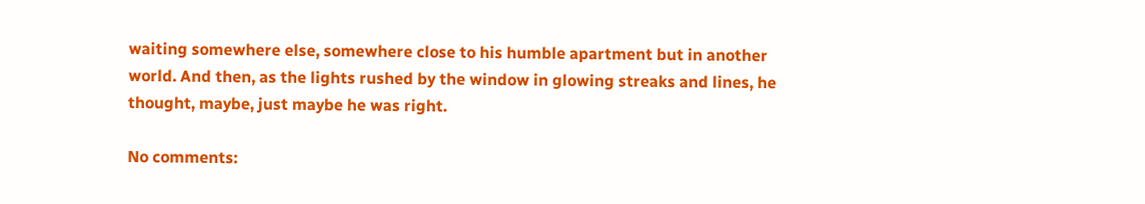waiting somewhere else, somewhere close to his humble apartment but in another world. And then, as the lights rushed by the window in glowing streaks and lines, he thought, maybe, just maybe he was right.

No comments: